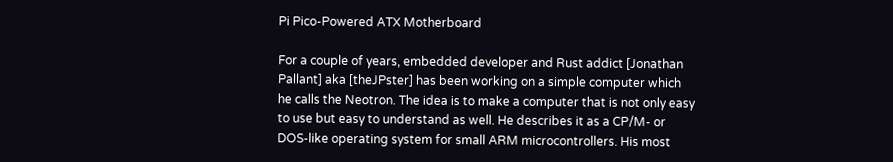Pi Pico-Powered ATX Motherboard

For a couple of years, embedded developer and Rust addict [Jonathan Pallant] aka [theJPster] has been working on a simple computer which he calls the Neotron. The idea is to make a computer that is not only easy to use but easy to understand as well. He describes it as a CP/M- or DOS-like operating system for small ARM microcontrollers. His most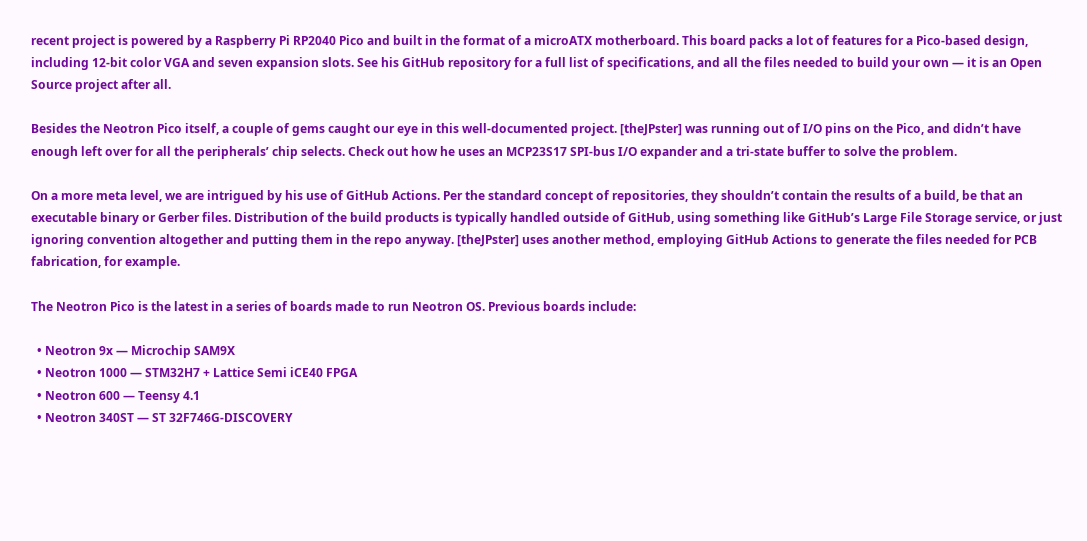recent project is powered by a Raspberry Pi RP2040 Pico and built in the format of a microATX motherboard. This board packs a lot of features for a Pico-based design, including 12-bit color VGA and seven expansion slots. See his GitHub repository for a full list of specifications, and all the files needed to build your own — it is an Open Source project after all.

Besides the Neotron Pico itself, a couple of gems caught our eye in this well-documented project. [theJPster] was running out of I/O pins on the Pico, and didn’t have enough left over for all the peripherals’ chip selects. Check out how he uses an MCP23S17 SPI-bus I/O expander and a tri-state buffer to solve the problem.

On a more meta level, we are intrigued by his use of GitHub Actions. Per the standard concept of repositories, they shouldn’t contain the results of a build, be that an executable binary or Gerber files. Distribution of the build products is typically handled outside of GitHub, using something like GitHub’s Large File Storage service, or just ignoring convention altogether and putting them in the repo anyway. [theJPster] uses another method, employing GitHub Actions to generate the files needed for PCB fabrication, for example.

The Neotron Pico is the latest in a series of boards made to run Neotron OS. Previous boards include:

  • Neotron 9x — Microchip SAM9X
  • Neotron 1000 — STM32H7 + Lattice Semi iCE40 FPGA
  • Neotron 600 — Teensy 4.1
  • Neotron 340ST — ST 32F746G-DISCOVERY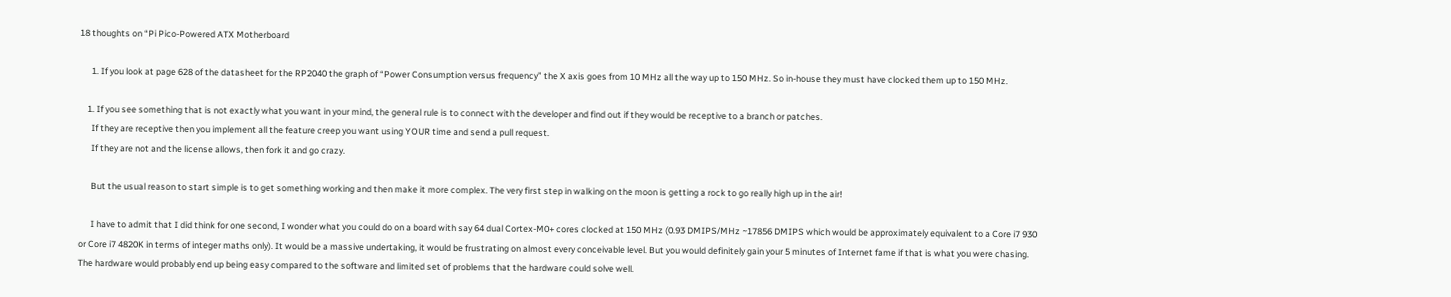18 thoughts on “Pi Pico-Powered ATX Motherboard

      1. If you look at page 628 of the datasheet for the RP2040 the graph of “Power Consumption versus frequency” the X axis goes from 10 MHz all the way up to 150 MHz. So in-house they must have clocked them up to 150 MHz.

    1. If you see something that is not exactly what you want in your mind, the general rule is to connect with the developer and find out if they would be receptive to a branch or patches.
      If they are receptive then you implement all the feature creep you want using YOUR time and send a pull request.
      If they are not and the license allows, then fork it and go crazy.

      But the usual reason to start simple is to get something working and then make it more complex. The very first step in walking on the moon is getting a rock to go really high up in the air!

      I have to admit that I did think for one second, I wonder what you could do on a board with say 64 dual Cortex-M0+ cores clocked at 150 MHz (0.93 DMIPS/MHz ~17856 DMIPS which would be approximately equivalent to a Core i7 930 or Core i7 4820K in terms of integer maths only). It would be a massive undertaking, it would be frustrating on almost every conceivable level. But you would definitely gain your 5 minutes of Internet fame if that is what you were chasing. The hardware would probably end up being easy compared to the software and limited set of problems that the hardware could solve well.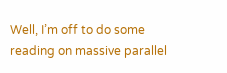Well, I’m off to do some reading on massive parallel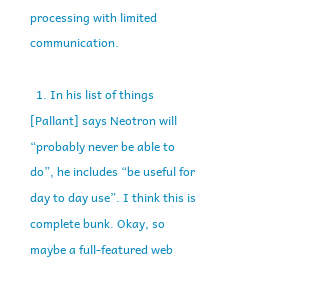processing with limited communication.

  1. In his list of things [Pallant] says Neotron will “probably never be able to do”, he includes “be useful for day to day use”. I think this is complete bunk. Okay, so maybe a full-featured web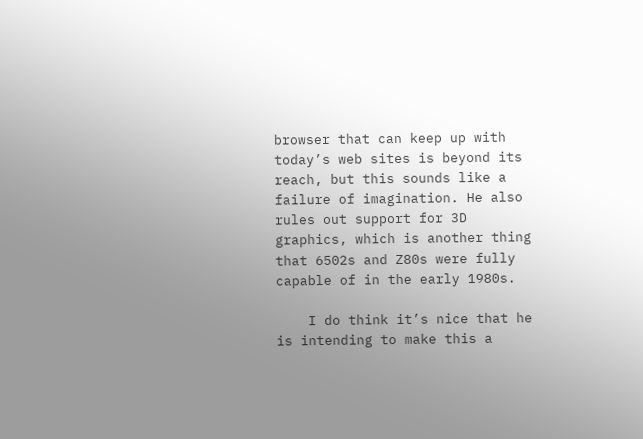browser that can keep up with today’s web sites is beyond its reach, but this sounds like a failure of imagination. He also rules out support for 3D graphics, which is another thing that 6502s and Z80s were fully capable of in the early 1980s.

    I do think it’s nice that he is intending to make this a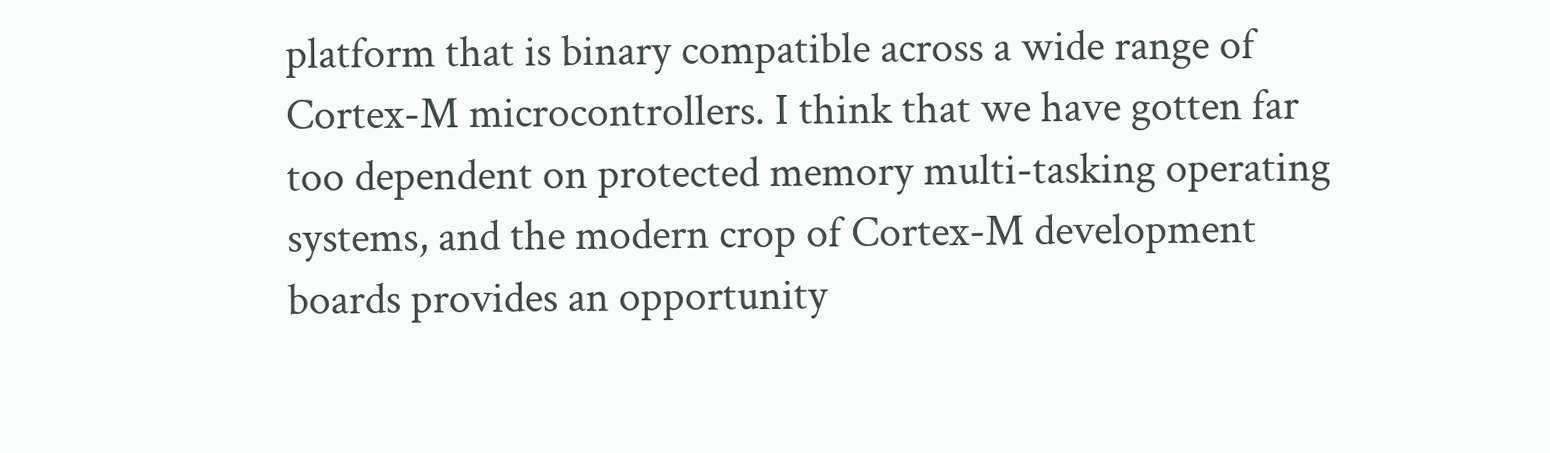platform that is binary compatible across a wide range of Cortex-M microcontrollers. I think that we have gotten far too dependent on protected memory multi-tasking operating systems, and the modern crop of Cortex-M development boards provides an opportunity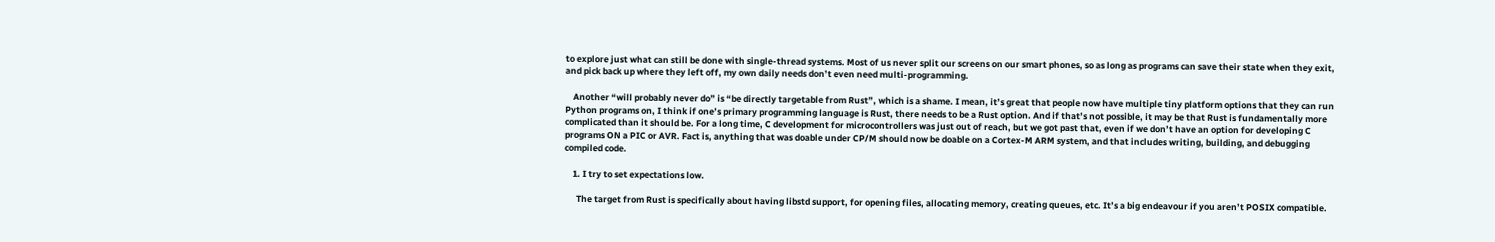to explore just what can still be done with single-thread systems. Most of us never split our screens on our smart phones, so as long as programs can save their state when they exit, and pick back up where they left off, my own daily needs don’t even need multi-programming.

    Another “will probably never do” is “be directly targetable from Rust”, which is a shame. I mean, it’s great that people now have multiple tiny platform options that they can run Python programs on, I think if one’s primary programming language is Rust, there needs to be a Rust option. And if that’s not possible, it may be that Rust is fundamentally more complicated than it should be. For a long time, C development for microcontrollers was just out of reach, but we got past that, even if we don’t have an option for developing C programs ON a PIC or AVR. Fact is, anything that was doable under CP/M should now be doable on a Cortex-M ARM system, and that includes writing, building, and debugging compiled code.

    1. I try to set expectations low.

      The target from Rust is specifically about having libstd support, for opening files, allocating memory, creating queues, etc. It’s a big endeavour if you aren’t POSIX compatible.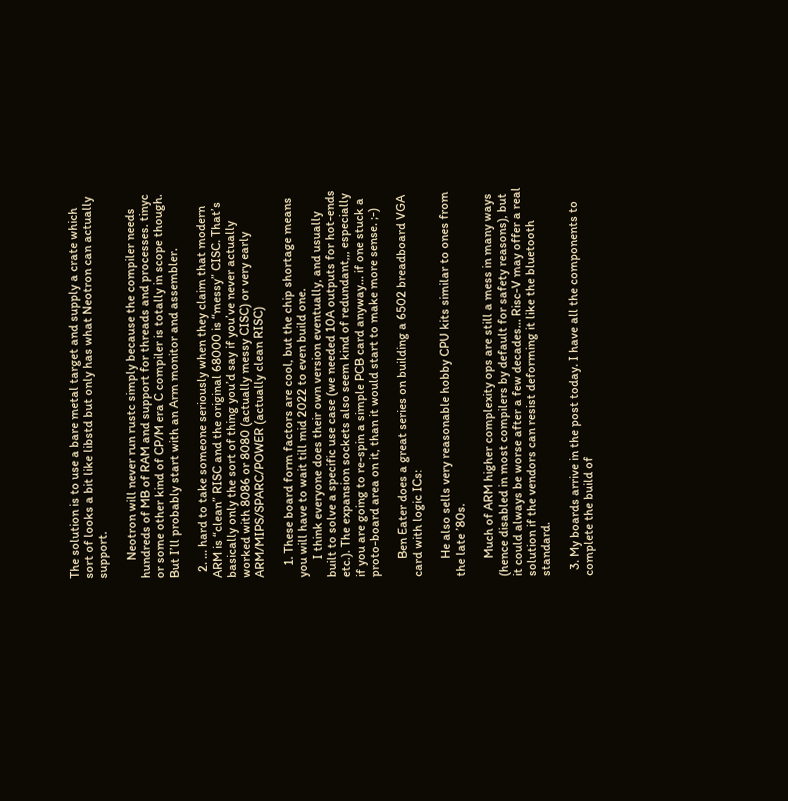The solution is to use a bare metal target and supply a crate which sort of looks a bit like libstd but only has what Neotron can actually support.

      Neotron will never run rustc simply because the compiler needs hundreds of MB of RAM and support for threads and processes. tinyc or some other kind of CP/M era C compiler is totally in scope though. But I’ll probably start with an Arm monitor and assembler.

  2. … hard to take someone seriously when they claim that modern ARM is “clean” RISC and the original 68000 is “messy” CISC. That’s basically only the sort of thing you’d say if you’ve never actually worked with 8086 or 8080 (actually messy CISC) or very early ARM/MIPS/SPARC/POWER (actually clean RISC)

    1. These board form factors are cool, but the chip shortage means you will have to wait till mid 2022 to even build one.
      I think everyone does their own version eventually, and usually built to solve a specific use case (we needed 10A outputs for hot-ends etc.). The expansion sockets also seem kind of redundant,,, especially if you are going to re-spin a simple PCB card anyway… if one stuck a proto-board area on it, than it would start to make more sense. ;-)

      Ben Eater does a great series on building a 6502 breadboard VGA card with logic ICs:

      He also sells very reasonable hobby CPU kits similar to ones from the late ’80s.

      Much of ARM higher complexity ops are still a mess in many ways (hence disabled in most compilers by default for safety reasons), but it could always be worse after a few decades… Risc-V may offer a real solution if the vendors can resist deforming it like the bluetooth standard.

  3. My boards arrive in the post today. I have all the components to complete the build of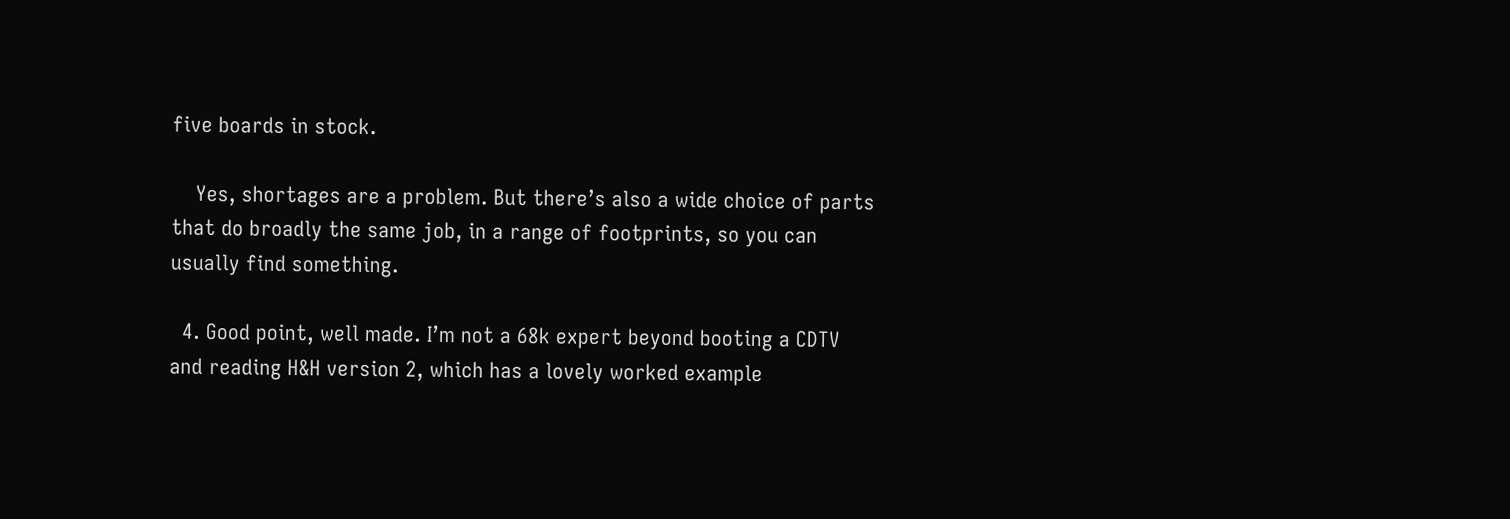five boards in stock.

    Yes, shortages are a problem. But there’s also a wide choice of parts that do broadly the same job, in a range of footprints, so you can usually find something.

  4. Good point, well made. I’m not a 68k expert beyond booting a CDTV and reading H&H version 2, which has a lovely worked example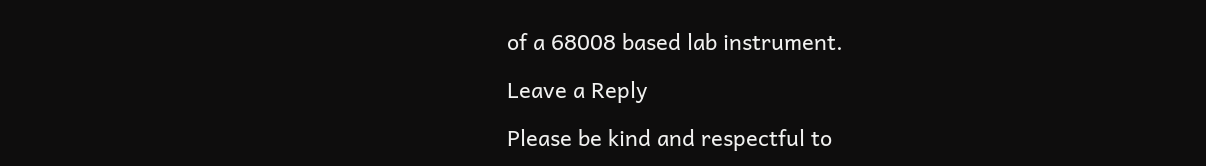of a 68008 based lab instrument.

Leave a Reply

Please be kind and respectful to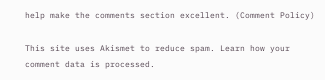help make the comments section excellent. (Comment Policy)

This site uses Akismet to reduce spam. Learn how your comment data is processed.